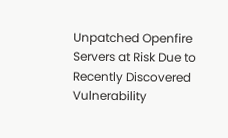Unpatched Openfire Servers at Risk Due to Recently Discovered Vulnerability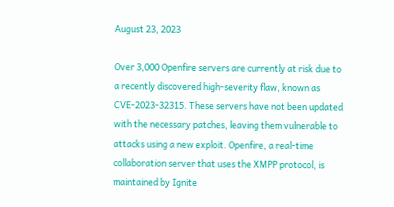August 23, 2023

Over 3,000 Openfire servers are currently at risk due to a recently discovered high-severity flaw, known as CVE-2023-32315. These servers have not been updated with the necessary patches, leaving them vulnerable to attacks using a new exploit. Openfire, a real-time collaboration server that uses the XMPP protocol, is maintained by Ignite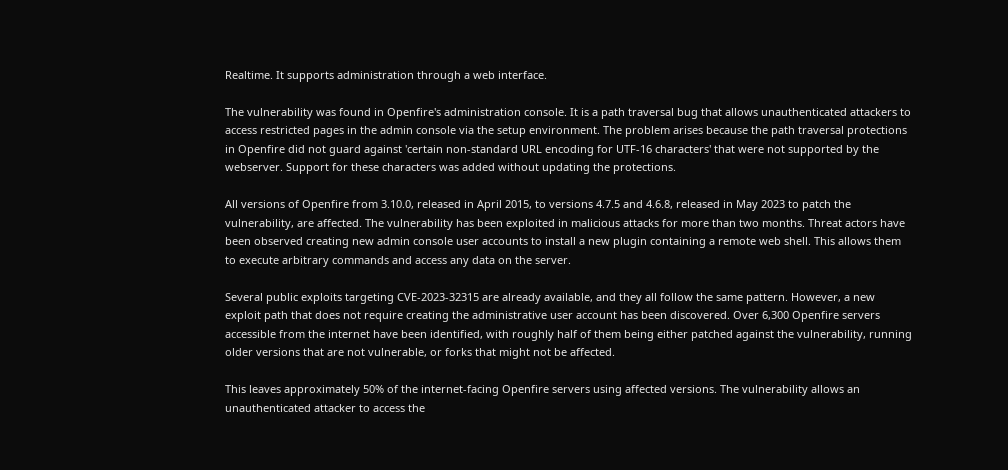Realtime. It supports administration through a web interface.

The vulnerability was found in Openfire's administration console. It is a path traversal bug that allows unauthenticated attackers to access restricted pages in the admin console via the setup environment. The problem arises because the path traversal protections in Openfire did not guard against 'certain non-standard URL encoding for UTF-16 characters' that were not supported by the webserver. Support for these characters was added without updating the protections.

All versions of Openfire from 3.10.0, released in April 2015, to versions 4.7.5 and 4.6.8, released in May 2023 to patch the vulnerability, are affected. The vulnerability has been exploited in malicious attacks for more than two months. Threat actors have been observed creating new admin console user accounts to install a new plugin containing a remote web shell. This allows them to execute arbitrary commands and access any data on the server.

Several public exploits targeting CVE-2023-32315 are already available, and they all follow the same pattern. However, a new exploit path that does not require creating the administrative user account has been discovered. Over 6,300 Openfire servers accessible from the internet have been identified, with roughly half of them being either patched against the vulnerability, running older versions that are not vulnerable, or forks that might not be affected.

This leaves approximately 50% of the internet-facing Openfire servers using affected versions. The vulnerability allows an unauthenticated attacker to access the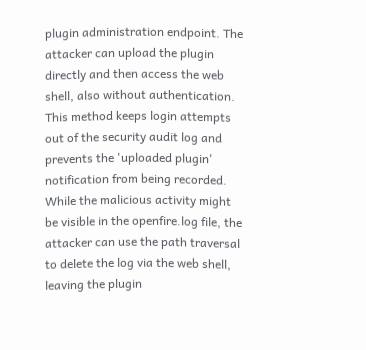plugin administration endpoint. The attacker can upload the plugin directly and then access the web shell, also without authentication. This method keeps login attempts out of the security audit log and prevents the 'uploaded plugin' notification from being recorded. While the malicious activity might be visible in the openfire.log file, the attacker can use the path traversal to delete the log via the web shell, leaving the plugin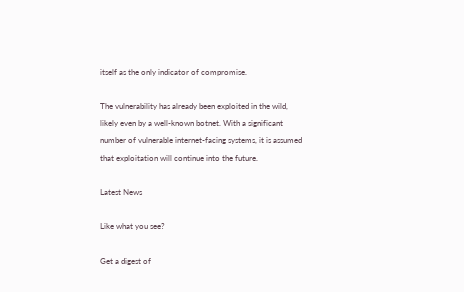itself as the only indicator of compromise.

The vulnerability has already been exploited in the wild, likely even by a well-known botnet. With a significant number of vulnerable internet-facing systems, it is assumed that exploitation will continue into the future.

Latest News

Like what you see?

Get a digest of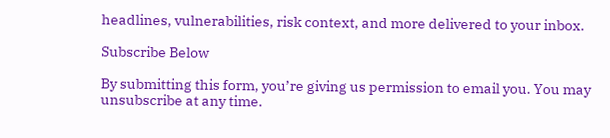headlines, vulnerabilities, risk context, and more delivered to your inbox.

Subscribe Below

By submitting this form, you’re giving us permission to email you. You may unsubscribe at any time.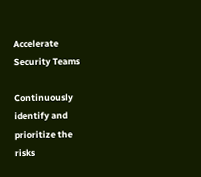Accelerate Security Teams

Continuously identify and prioritize the risks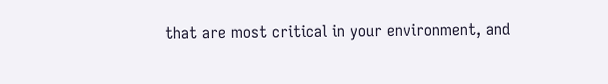that are most critical in your environment, and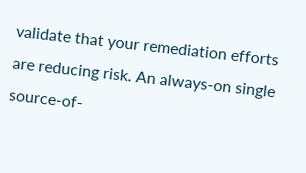validate that your remediation efforts are reducing risk. An always-on single source-of-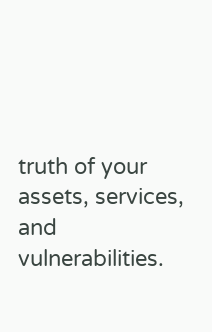truth of your assets, services, and vulnerabilities.